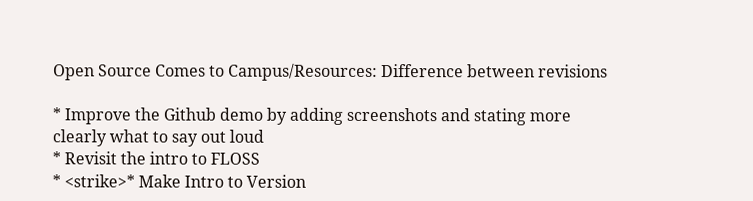Open Source Comes to Campus/Resources: Difference between revisions

* Improve the Github demo by adding screenshots and stating more clearly what to say out loud
* Revisit the intro to FLOSS
* <strike>* Make Intro to Version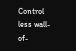Control less wall-of-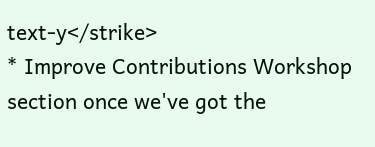text-y</strike>
* Improve Contributions Workshop section once we've got the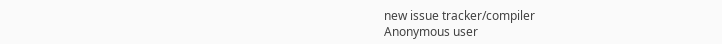new issue tracker/compiler
Anonymous user